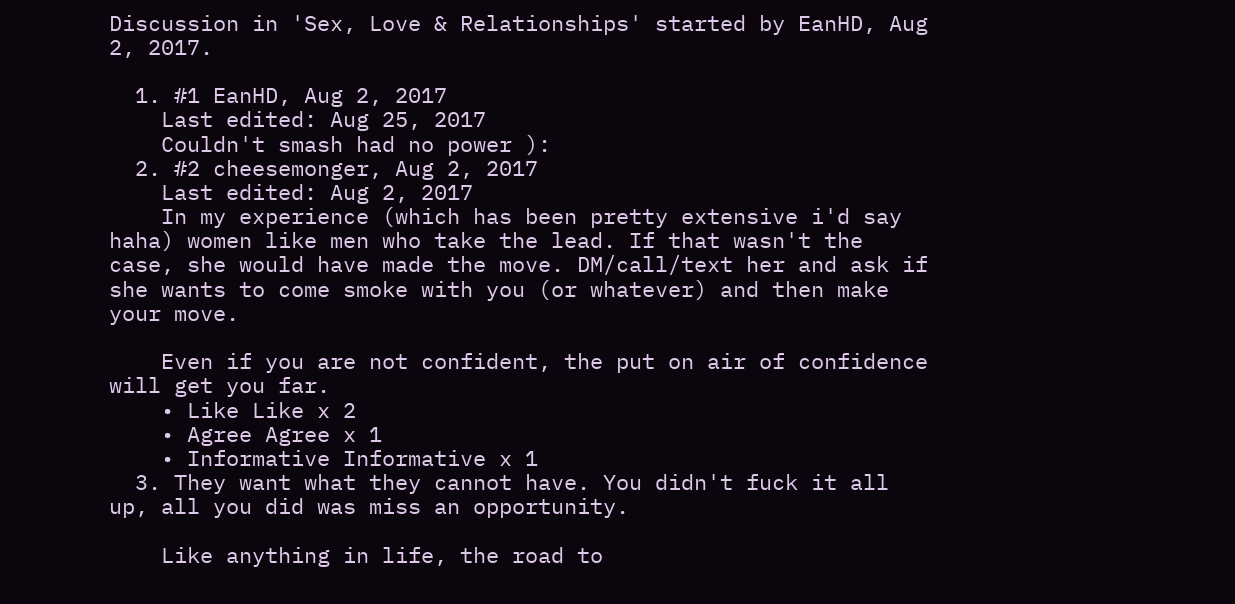Discussion in 'Sex, Love & Relationships' started by EanHD, Aug 2, 2017.

  1. #1 EanHD, Aug 2, 2017
    Last edited: Aug 25, 2017
    Couldn't smash had no power ):
  2. #2 cheesemonger, Aug 2, 2017
    Last edited: Aug 2, 2017
    In my experience (which has been pretty extensive i'd say haha) women like men who take the lead. If that wasn't the case, she would have made the move. DM/call/text her and ask if she wants to come smoke with you (or whatever) and then make your move.

    Even if you are not confident, the put on air of confidence will get you far.
    • Like Like x 2
    • Agree Agree x 1
    • Informative Informative x 1
  3. They want what they cannot have. You didn't fuck it all up, all you did was miss an opportunity.

    Like anything in life, the road to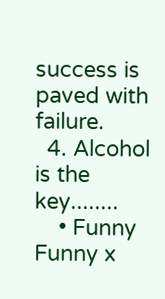success is paved with failure.
  4. Alcohol is the key........
    • Funny Funny x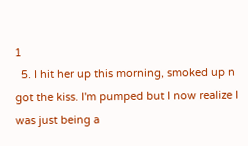1
  5. I hit her up this morning, smoked up n got the kiss. I'm pumped but I now realize I was just being a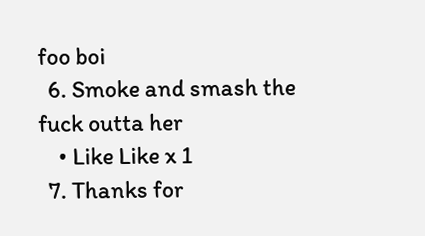foo boi
  6. Smoke and smash the fuck outta her
    • Like Like x 1
  7. Thanks for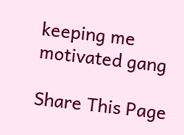keeping me motivated gang

Share This Page